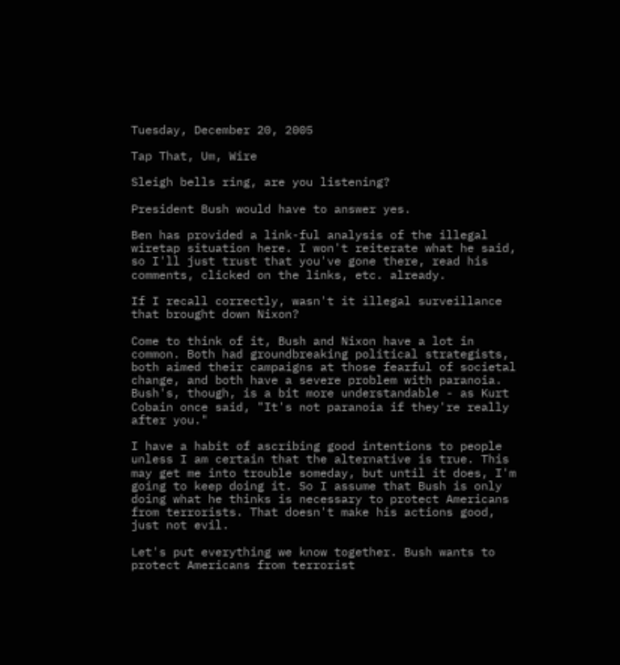Tuesday, December 20, 2005

Tap That, Um, Wire

Sleigh bells ring, are you listening?

President Bush would have to answer yes.

Ben has provided a link-ful analysis of the illegal wiretap situation here. I won't reiterate what he said, so I'll just trust that you've gone there, read his comments, clicked on the links, etc. already.

If I recall correctly, wasn't it illegal surveillance that brought down Nixon?

Come to think of it, Bush and Nixon have a lot in common. Both had groundbreaking political strategists, both aimed their campaigns at those fearful of societal change, and both have a severe problem with paranoia. Bush's, though, is a bit more understandable - as Kurt Cobain once said, "It's not paranoia if they're really after you."

I have a habit of ascribing good intentions to people unless I am certain that the alternative is true. This may get me into trouble someday, but until it does, I'm going to keep doing it. So I assume that Bush is only doing what he thinks is necessary to protect Americans from terrorists. That doesn't make his actions good, just not evil.

Let's put everything we know together. Bush wants to protect Americans from terrorist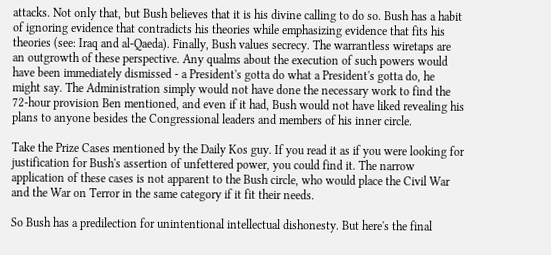attacks. Not only that, but Bush believes that it is his divine calling to do so. Bush has a habit of ignoring evidence that contradicts his theories while emphasizing evidence that fits his theories (see: Iraq and al-Qaeda). Finally, Bush values secrecy. The warrantless wiretaps are an outgrowth of these perspective. Any qualms about the execution of such powers would have been immediately dismissed - a President's gotta do what a President's gotta do, he might say. The Administration simply would not have done the necessary work to find the 72-hour provision Ben mentioned, and even if it had, Bush would not have liked revealing his plans to anyone besides the Congressional leaders and members of his inner circle.

Take the Prize Cases mentioned by the Daily Kos guy. If you read it as if you were looking for justification for Bush's assertion of unfettered power, you could find it. The narrow application of these cases is not apparent to the Bush circle, who would place the Civil War and the War on Terror in the same category if it fit their needs.

So Bush has a predilection for unintentional intellectual dishonesty. But here's the final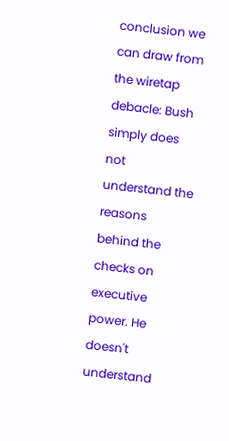conclusion we can draw from the wiretap debacle: Bush simply does not understand the reasons behind the checks on executive power. He doesn't understand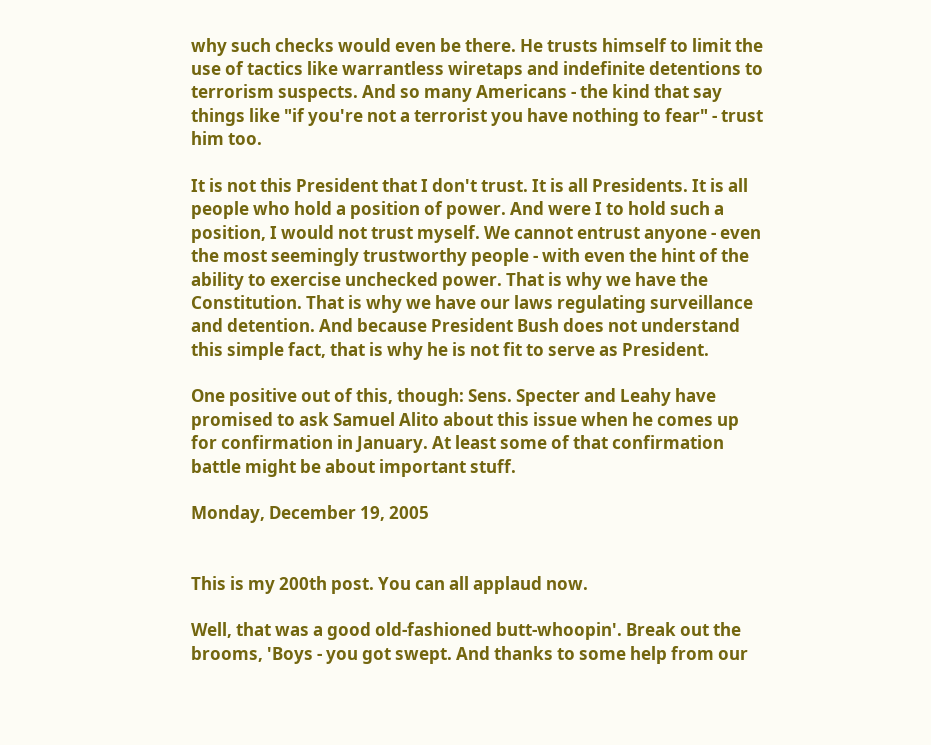why such checks would even be there. He trusts himself to limit the use of tactics like warrantless wiretaps and indefinite detentions to terrorism suspects. And so many Americans - the kind that say things like "if you're not a terrorist you have nothing to fear" - trust him too.

It is not this President that I don't trust. It is all Presidents. It is all people who hold a position of power. And were I to hold such a position, I would not trust myself. We cannot entrust anyone - even the most seemingly trustworthy people - with even the hint of the ability to exercise unchecked power. That is why we have the Constitution. That is why we have our laws regulating surveillance and detention. And because President Bush does not understand this simple fact, that is why he is not fit to serve as President.

One positive out of this, though: Sens. Specter and Leahy have promised to ask Samuel Alito about this issue when he comes up for confirmation in January. At least some of that confirmation battle might be about important stuff.

Monday, December 19, 2005


This is my 200th post. You can all applaud now.

Well, that was a good old-fashioned butt-whoopin'. Break out the brooms, 'Boys - you got swept. And thanks to some help from our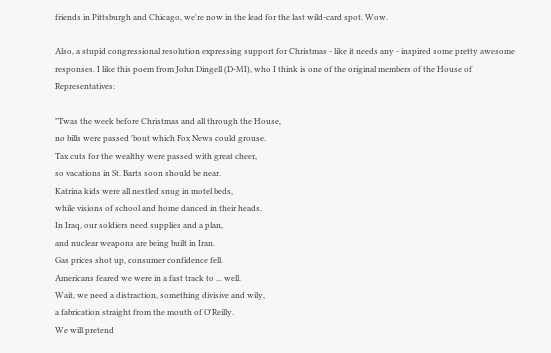friends in Pittsburgh and Chicago, we're now in the lead for the last wild-card spot. Wow.

Also, a stupid congressional resolution expressing support for Christmas - like it needs any - inspired some pretty awesome responses. I like this poem from John Dingell (D-MI), who I think is one of the original members of the House of Representatives:

"Twas the week before Christmas and all through the House,
no bills were passed 'bout which Fox News could grouse.
Tax cuts for the wealthy were passed with great cheer,
so vacations in St. Barts soon should be near.
Katrina kids were all nestled snug in motel beds,
while visions of school and home danced in their heads.
In Iraq, our soldiers need supplies and a plan,
and nuclear weapons are being built in Iran.
Gas prices shot up, consumer confidence fell.
Americans feared we were in a fast track to ... well.
Wait, we need a distraction, something divisive and wily,
a fabrication straight from the mouth of O'Reilly.
We will pretend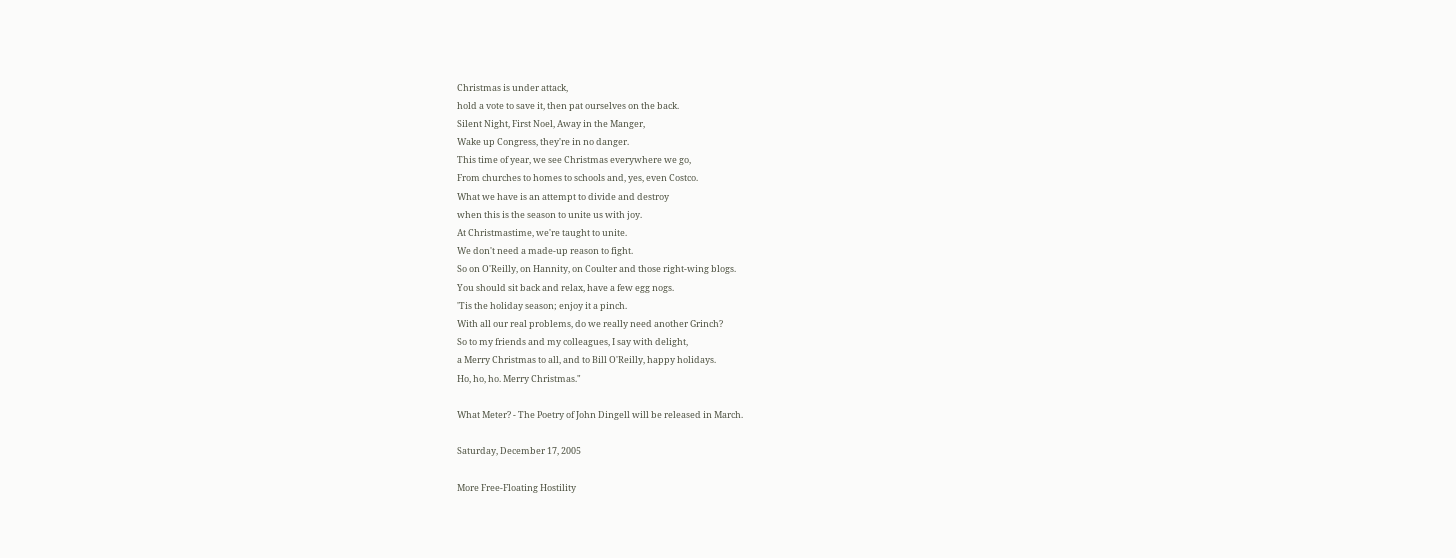Christmas is under attack,
hold a vote to save it, then pat ourselves on the back.
Silent Night, First Noel, Away in the Manger,
Wake up Congress, they're in no danger.
This time of year, we see Christmas everywhere we go,
From churches to homes to schools and, yes, even Costco.
What we have is an attempt to divide and destroy
when this is the season to unite us with joy.
At Christmastime, we're taught to unite.
We don't need a made-up reason to fight.
So on O'Reilly, on Hannity, on Coulter and those right-wing blogs.
You should sit back and relax, have a few egg nogs.
'Tis the holiday season; enjoy it a pinch.
With all our real problems, do we really need another Grinch?
So to my friends and my colleagues, I say with delight,
a Merry Christmas to all, and to Bill O'Reilly, happy holidays.
Ho, ho, ho. Merry Christmas."

What Meter? - The Poetry of John Dingell will be released in March.

Saturday, December 17, 2005

More Free-Floating Hostility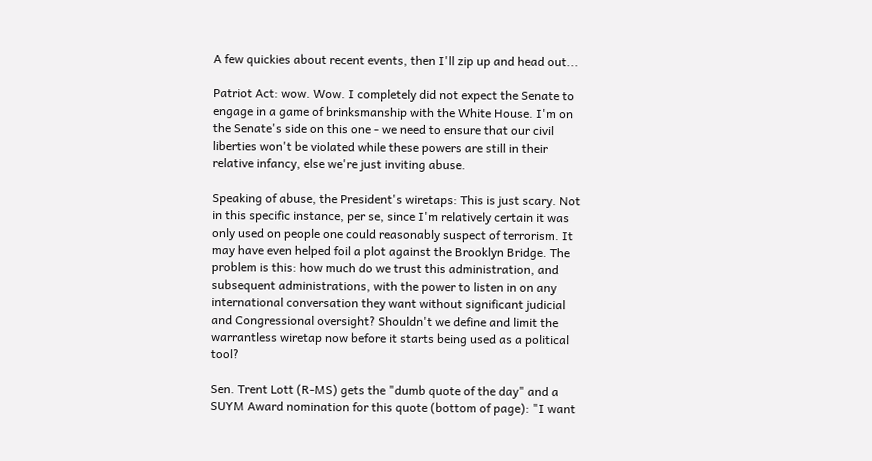A few quickies about recent events, then I'll zip up and head out...

Patriot Act: wow. Wow. I completely did not expect the Senate to engage in a game of brinksmanship with the White House. I'm on the Senate's side on this one - we need to ensure that our civil liberties won't be violated while these powers are still in their relative infancy, else we're just inviting abuse.

Speaking of abuse, the President's wiretaps: This is just scary. Not in this specific instance, per se, since I'm relatively certain it was only used on people one could reasonably suspect of terrorism. It may have even helped foil a plot against the Brooklyn Bridge. The problem is this: how much do we trust this administration, and subsequent administrations, with the power to listen in on any international conversation they want without significant judicial and Congressional oversight? Shouldn't we define and limit the warrantless wiretap now before it starts being used as a political tool?

Sen. Trent Lott (R-MS) gets the "dumb quote of the day" and a SUYM Award nomination for this quote (bottom of page): "I want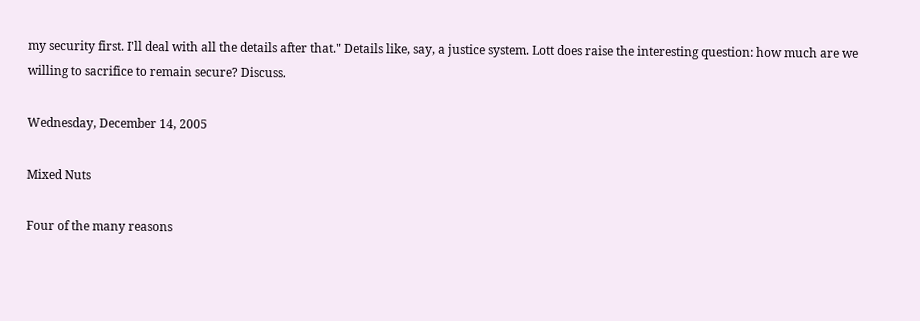my security first. I'll deal with all the details after that." Details like, say, a justice system. Lott does raise the interesting question: how much are we willing to sacrifice to remain secure? Discuss.

Wednesday, December 14, 2005

Mixed Nuts

Four of the many reasons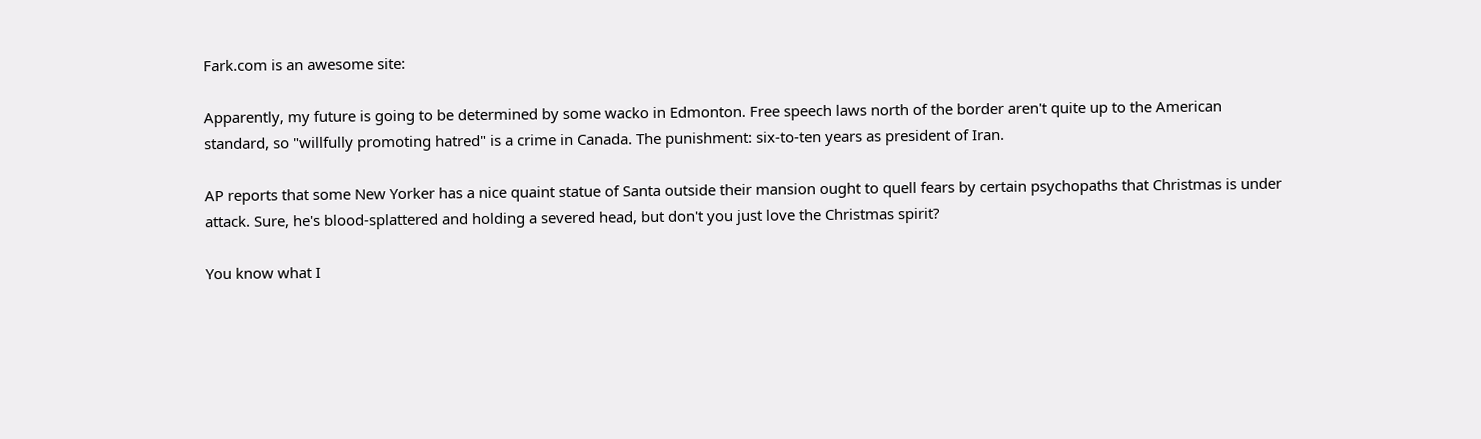Fark.com is an awesome site:

Apparently, my future is going to be determined by some wacko in Edmonton. Free speech laws north of the border aren't quite up to the American standard, so "willfully promoting hatred" is a crime in Canada. The punishment: six-to-ten years as president of Iran.

AP reports that some New Yorker has a nice quaint statue of Santa outside their mansion ought to quell fears by certain psychopaths that Christmas is under attack. Sure, he's blood-splattered and holding a severed head, but don't you just love the Christmas spirit?

You know what I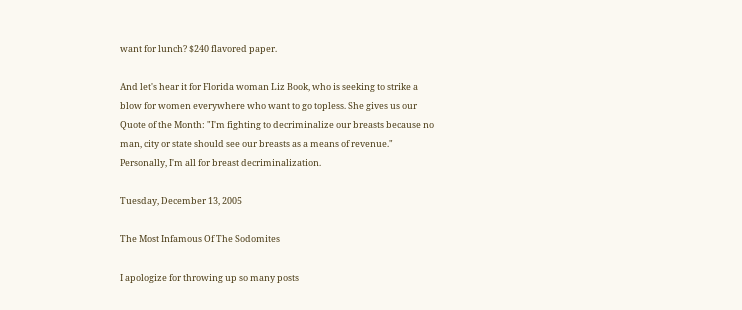want for lunch? $240 flavored paper.

And let's hear it for Florida woman Liz Book, who is seeking to strike a blow for women everywhere who want to go topless. She gives us our Quote of the Month: "I'm fighting to decriminalize our breasts because no man, city or state should see our breasts as a means of revenue." Personally, I'm all for breast decriminalization.

Tuesday, December 13, 2005

The Most Infamous Of The Sodomites

I apologize for throwing up so many posts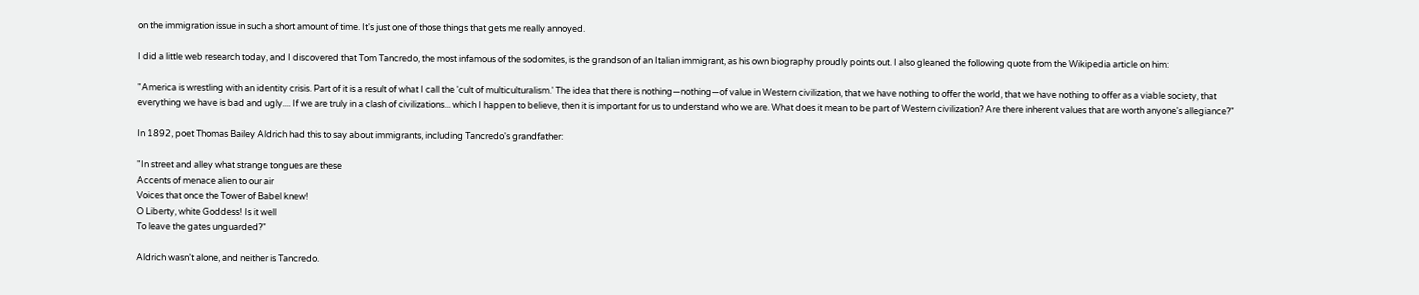on the immigration issue in such a short amount of time. It's just one of those things that gets me really annoyed.

I did a little web research today, and I discovered that Tom Tancredo, the most infamous of the sodomites, is the grandson of an Italian immigrant, as his own biography proudly points out. I also gleaned the following quote from the Wikipedia article on him:

"America is wrestling with an identity crisis. Part of it is a result of what I call the 'cult of multiculturalism.' The idea that there is nothing—nothing—of value in Western civilization, that we have nothing to offer the world, that we have nothing to offer as a viable society, that everything we have is bad and ugly.... If we are truly in a clash of civilizations... which I happen to believe, then it is important for us to understand who we are. What does it mean to be part of Western civilization? Are there inherent values that are worth anyone's allegiance?"

In 1892, poet Thomas Bailey Aldrich had this to say about immigrants, including Tancredo's grandfather:

"In street and alley what strange tongues are these
Accents of menace alien to our air
Voices that once the Tower of Babel knew!
O Liberty, white Goddess! Is it well
To leave the gates unguarded?"

Aldrich wasn't alone, and neither is Tancredo.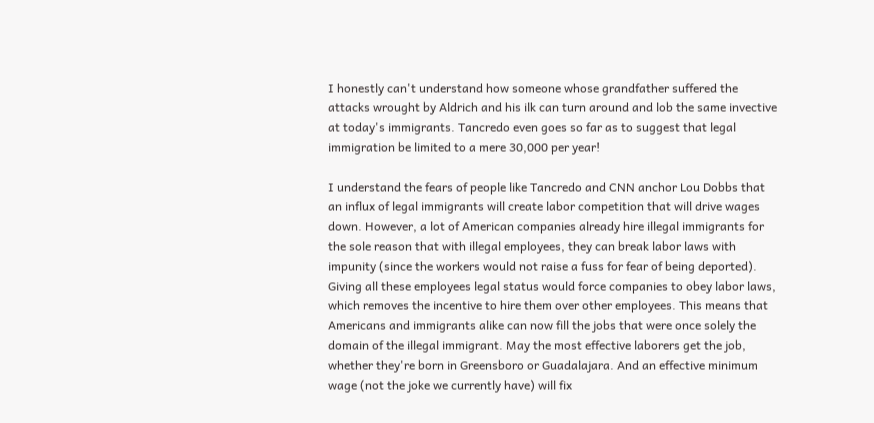I honestly can't understand how someone whose grandfather suffered the attacks wrought by Aldrich and his ilk can turn around and lob the same invective at today's immigrants. Tancredo even goes so far as to suggest that legal immigration be limited to a mere 30,000 per year!

I understand the fears of people like Tancredo and CNN anchor Lou Dobbs that an influx of legal immigrants will create labor competition that will drive wages down. However, a lot of American companies already hire illegal immigrants for the sole reason that with illegal employees, they can break labor laws with impunity (since the workers would not raise a fuss for fear of being deported). Giving all these employees legal status would force companies to obey labor laws, which removes the incentive to hire them over other employees. This means that Americans and immigrants alike can now fill the jobs that were once solely the domain of the illegal immigrant. May the most effective laborers get the job, whether they're born in Greensboro or Guadalajara. And an effective minimum wage (not the joke we currently have) will fix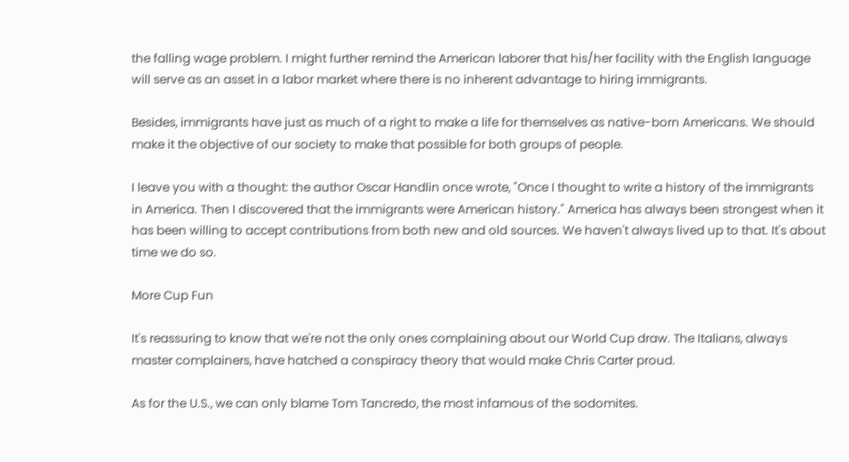the falling wage problem. I might further remind the American laborer that his/her facility with the English language will serve as an asset in a labor market where there is no inherent advantage to hiring immigrants.

Besides, immigrants have just as much of a right to make a life for themselves as native-born Americans. We should make it the objective of our society to make that possible for both groups of people.

I leave you with a thought: the author Oscar Handlin once wrote, "Once I thought to write a history of the immigrants in America. Then I discovered that the immigrants were American history." America has always been strongest when it has been willing to accept contributions from both new and old sources. We haven't always lived up to that. It's about time we do so.

More Cup Fun

It's reassuring to know that we're not the only ones complaining about our World Cup draw. The Italians, always master complainers, have hatched a conspiracy theory that would make Chris Carter proud.

As for the U.S., we can only blame Tom Tancredo, the most infamous of the sodomites.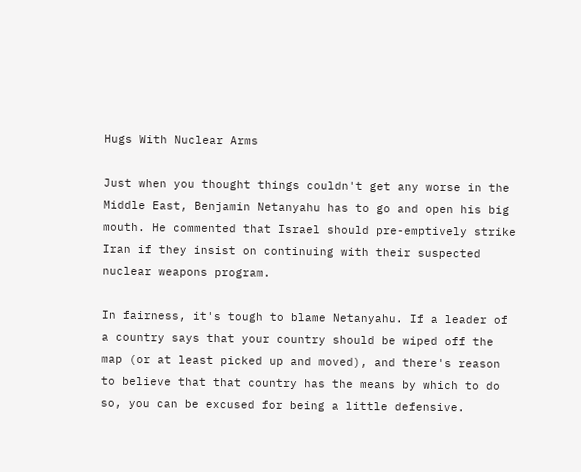Hugs With Nuclear Arms

Just when you thought things couldn't get any worse in the Middle East, Benjamin Netanyahu has to go and open his big mouth. He commented that Israel should pre-emptively strike Iran if they insist on continuing with their suspected nuclear weapons program.

In fairness, it's tough to blame Netanyahu. If a leader of a country says that your country should be wiped off the map (or at least picked up and moved), and there's reason to believe that that country has the means by which to do so, you can be excused for being a little defensive.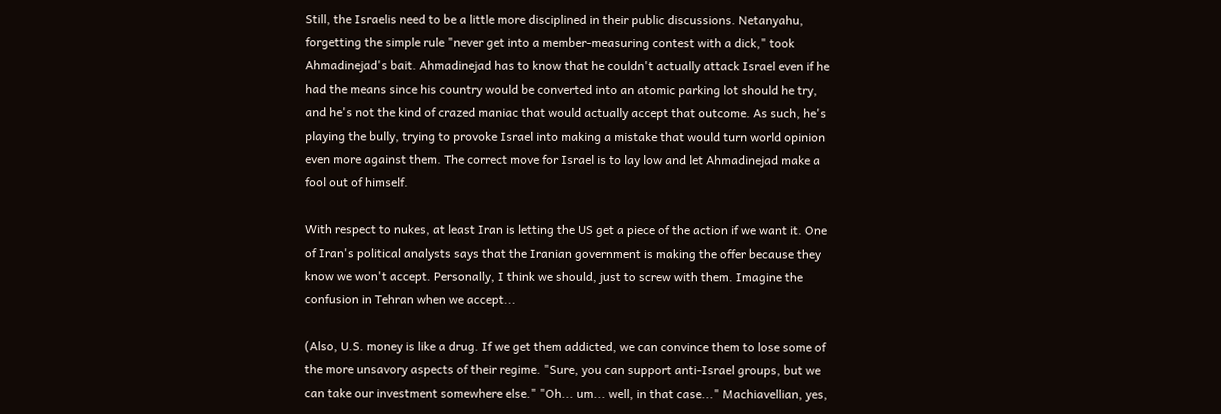Still, the Israelis need to be a little more disciplined in their public discussions. Netanyahu, forgetting the simple rule "never get into a member-measuring contest with a dick," took Ahmadinejad's bait. Ahmadinejad has to know that he couldn't actually attack Israel even if he had the means since his country would be converted into an atomic parking lot should he try, and he's not the kind of crazed maniac that would actually accept that outcome. As such, he's playing the bully, trying to provoke Israel into making a mistake that would turn world opinion even more against them. The correct move for Israel is to lay low and let Ahmadinejad make a fool out of himself.

With respect to nukes, at least Iran is letting the US get a piece of the action if we want it. One of Iran's political analysts says that the Iranian government is making the offer because they know we won't accept. Personally, I think we should, just to screw with them. Imagine the confusion in Tehran when we accept...

(Also, U.S. money is like a drug. If we get them addicted, we can convince them to lose some of the more unsavory aspects of their regime. "Sure, you can support anti-Israel groups, but we can take our investment somewhere else." "Oh... um... well, in that case..." Machiavellian, yes,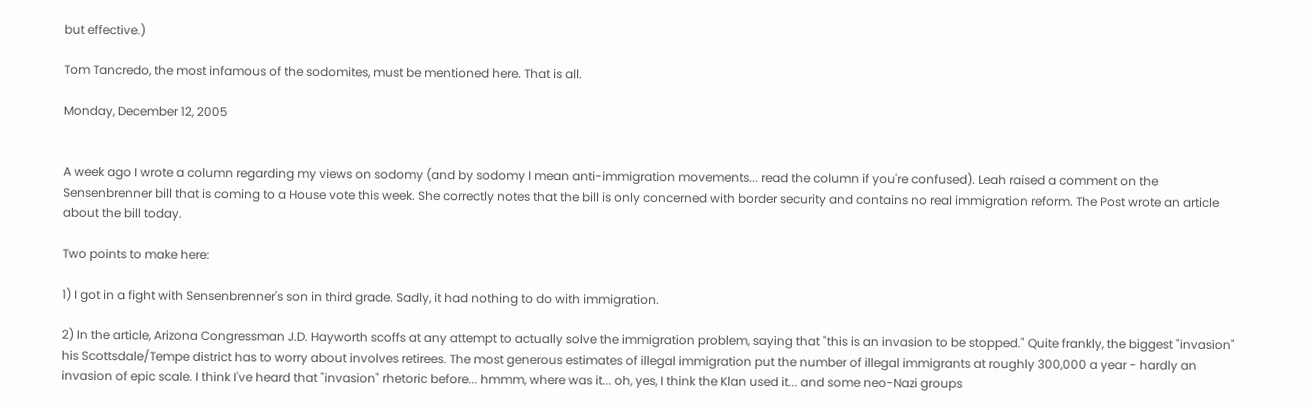but effective.)

Tom Tancredo, the most infamous of the sodomites, must be mentioned here. That is all.

Monday, December 12, 2005


A week ago I wrote a column regarding my views on sodomy (and by sodomy I mean anti-immigration movements... read the column if you're confused). Leah raised a comment on the Sensenbrenner bill that is coming to a House vote this week. She correctly notes that the bill is only concerned with border security and contains no real immigration reform. The Post wrote an article about the bill today.

Two points to make here:

1) I got in a fight with Sensenbrenner's son in third grade. Sadly, it had nothing to do with immigration.

2) In the article, Arizona Congressman J.D. Hayworth scoffs at any attempt to actually solve the immigration problem, saying that "this is an invasion to be stopped." Quite frankly, the biggest "invasion" his Scottsdale/Tempe district has to worry about involves retirees. The most generous estimates of illegal immigration put the number of illegal immigrants at roughly 300,000 a year - hardly an invasion of epic scale. I think I've heard that "invasion" rhetoric before... hmmm, where was it... oh, yes, I think the Klan used it... and some neo-Nazi groups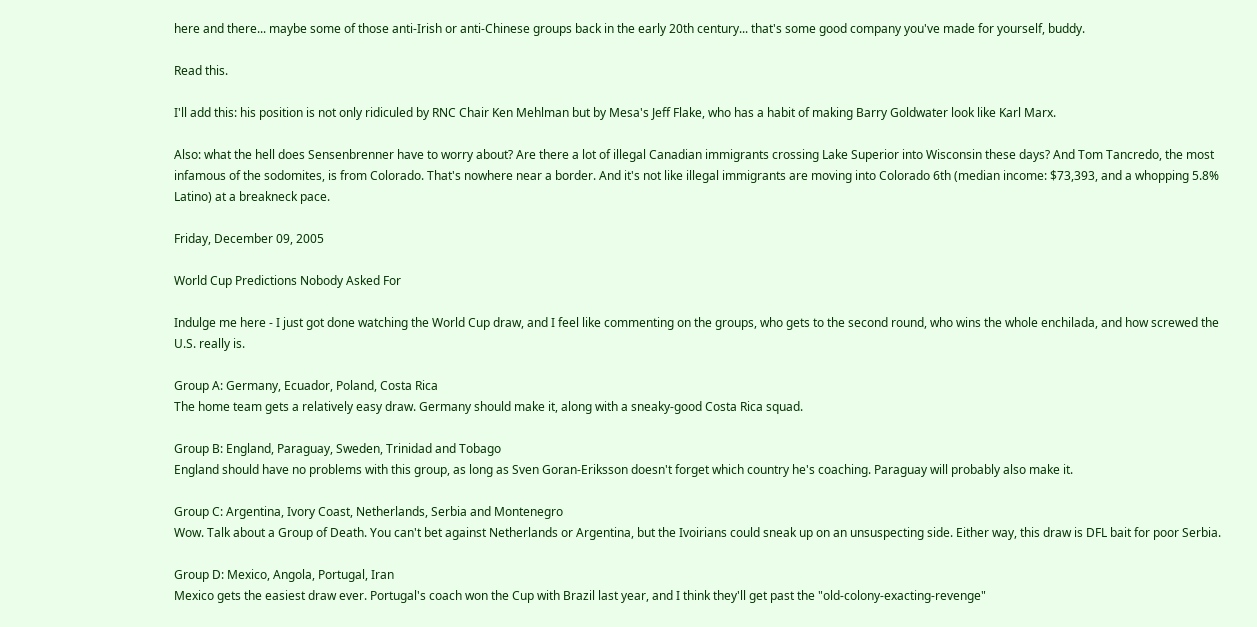here and there... maybe some of those anti-Irish or anti-Chinese groups back in the early 20th century... that's some good company you've made for yourself, buddy.

Read this.

I'll add this: his position is not only ridiculed by RNC Chair Ken Mehlman but by Mesa's Jeff Flake, who has a habit of making Barry Goldwater look like Karl Marx.

Also: what the hell does Sensenbrenner have to worry about? Are there a lot of illegal Canadian immigrants crossing Lake Superior into Wisconsin these days? And Tom Tancredo, the most infamous of the sodomites, is from Colorado. That's nowhere near a border. And it's not like illegal immigrants are moving into Colorado 6th (median income: $73,393, and a whopping 5.8% Latino) at a breakneck pace.

Friday, December 09, 2005

World Cup Predictions Nobody Asked For

Indulge me here - I just got done watching the World Cup draw, and I feel like commenting on the groups, who gets to the second round, who wins the whole enchilada, and how screwed the U.S. really is.

Group A: Germany, Ecuador, Poland, Costa Rica
The home team gets a relatively easy draw. Germany should make it, along with a sneaky-good Costa Rica squad.

Group B: England, Paraguay, Sweden, Trinidad and Tobago
England should have no problems with this group, as long as Sven Goran-Eriksson doesn't forget which country he's coaching. Paraguay will probably also make it.

Group C: Argentina, Ivory Coast, Netherlands, Serbia and Montenegro
Wow. Talk about a Group of Death. You can't bet against Netherlands or Argentina, but the Ivoirians could sneak up on an unsuspecting side. Either way, this draw is DFL bait for poor Serbia.

Group D: Mexico, Angola, Portugal, Iran
Mexico gets the easiest draw ever. Portugal's coach won the Cup with Brazil last year, and I think they'll get past the "old-colony-exacting-revenge"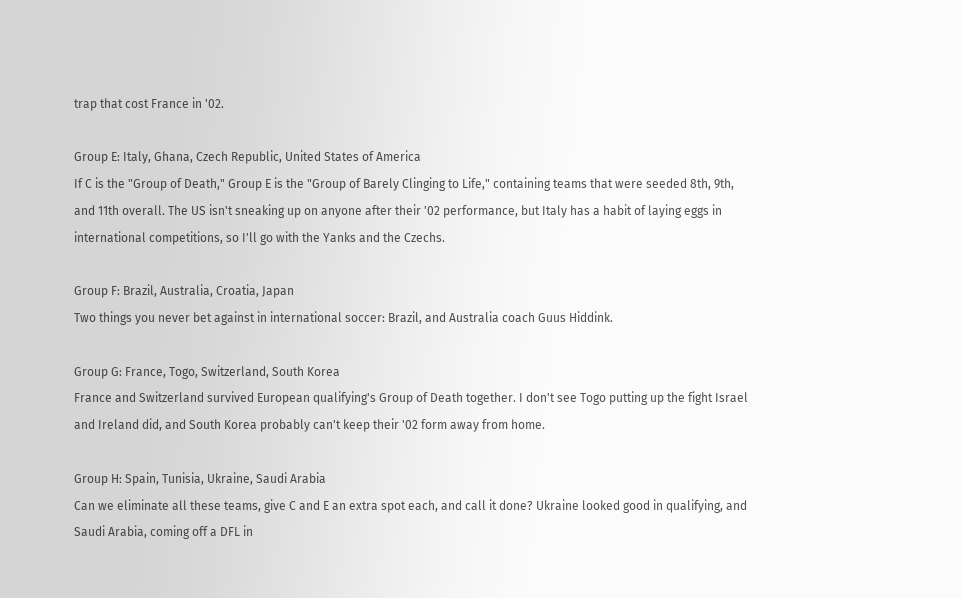trap that cost France in '02.

Group E: Italy, Ghana, Czech Republic, United States of America
If C is the "Group of Death," Group E is the "Group of Barely Clinging to Life," containing teams that were seeded 8th, 9th, and 11th overall. The US isn't sneaking up on anyone after their '02 performance, but Italy has a habit of laying eggs in international competitions, so I'll go with the Yanks and the Czechs.

Group F: Brazil, Australia, Croatia, Japan
Two things you never bet against in international soccer: Brazil, and Australia coach Guus Hiddink.

Group G: France, Togo, Switzerland, South Korea
France and Switzerland survived European qualifying's Group of Death together. I don't see Togo putting up the fight Israel and Ireland did, and South Korea probably can't keep their '02 form away from home.

Group H: Spain, Tunisia, Ukraine, Saudi Arabia
Can we eliminate all these teams, give C and E an extra spot each, and call it done? Ukraine looked good in qualifying, and Saudi Arabia, coming off a DFL in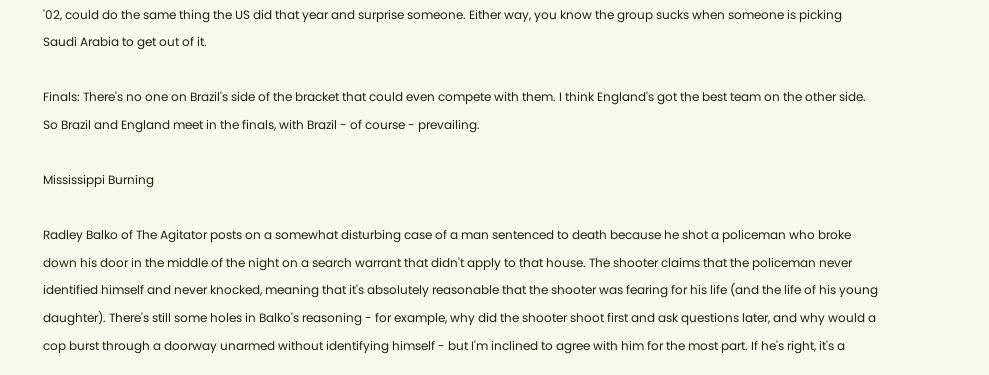'02, could do the same thing the US did that year and surprise someone. Either way, you know the group sucks when someone is picking Saudi Arabia to get out of it.

Finals: There's no one on Brazil's side of the bracket that could even compete with them. I think England's got the best team on the other side. So Brazil and England meet in the finals, with Brazil - of course - prevailing.

Mississippi Burning

Radley Balko of The Agitator posts on a somewhat disturbing case of a man sentenced to death because he shot a policeman who broke down his door in the middle of the night on a search warrant that didn't apply to that house. The shooter claims that the policeman never identified himself and never knocked, meaning that it's absolutely reasonable that the shooter was fearing for his life (and the life of his young daughter). There's still some holes in Balko's reasoning - for example, why did the shooter shoot first and ask questions later, and why would a cop burst through a doorway unarmed without identifying himself - but I'm inclined to agree with him for the most part. If he's right, it's a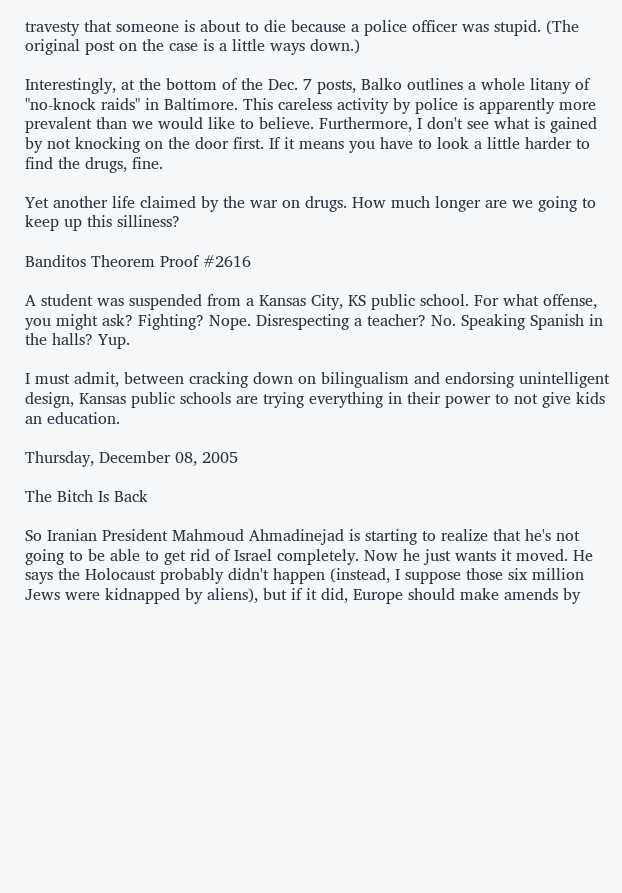travesty that someone is about to die because a police officer was stupid. (The original post on the case is a little ways down.)

Interestingly, at the bottom of the Dec. 7 posts, Balko outlines a whole litany of "no-knock raids" in Baltimore. This careless activity by police is apparently more prevalent than we would like to believe. Furthermore, I don't see what is gained by not knocking on the door first. If it means you have to look a little harder to find the drugs, fine.

Yet another life claimed by the war on drugs. How much longer are we going to keep up this silliness?

Banditos Theorem Proof #2616

A student was suspended from a Kansas City, KS public school. For what offense, you might ask? Fighting? Nope. Disrespecting a teacher? No. Speaking Spanish in the halls? Yup.

I must admit, between cracking down on bilingualism and endorsing unintelligent design, Kansas public schools are trying everything in their power to not give kids an education.

Thursday, December 08, 2005

The Bitch Is Back

So Iranian President Mahmoud Ahmadinejad is starting to realize that he's not going to be able to get rid of Israel completely. Now he just wants it moved. He says the Holocaust probably didn't happen (instead, I suppose those six million Jews were kidnapped by aliens), but if it did, Europe should make amends by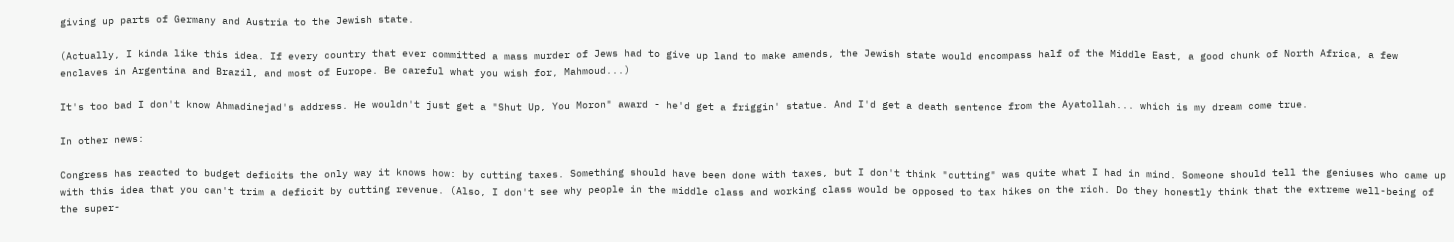giving up parts of Germany and Austria to the Jewish state.

(Actually, I kinda like this idea. If every country that ever committed a mass murder of Jews had to give up land to make amends, the Jewish state would encompass half of the Middle East, a good chunk of North Africa, a few enclaves in Argentina and Brazil, and most of Europe. Be careful what you wish for, Mahmoud...)

It's too bad I don't know Ahmadinejad's address. He wouldn't just get a "Shut Up, You Moron" award - he'd get a friggin' statue. And I'd get a death sentence from the Ayatollah... which is my dream come true.

In other news:

Congress has reacted to budget deficits the only way it knows how: by cutting taxes. Something should have been done with taxes, but I don't think "cutting" was quite what I had in mind. Someone should tell the geniuses who came up with this idea that you can't trim a deficit by cutting revenue. (Also, I don't see why people in the middle class and working class would be opposed to tax hikes on the rich. Do they honestly think that the extreme well-being of the super-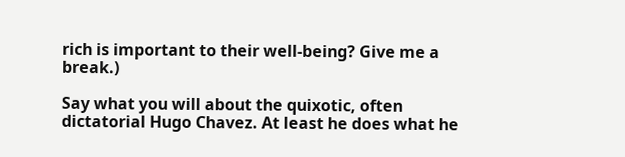rich is important to their well-being? Give me a break.)

Say what you will about the quixotic, often dictatorial Hugo Chavez. At least he does what he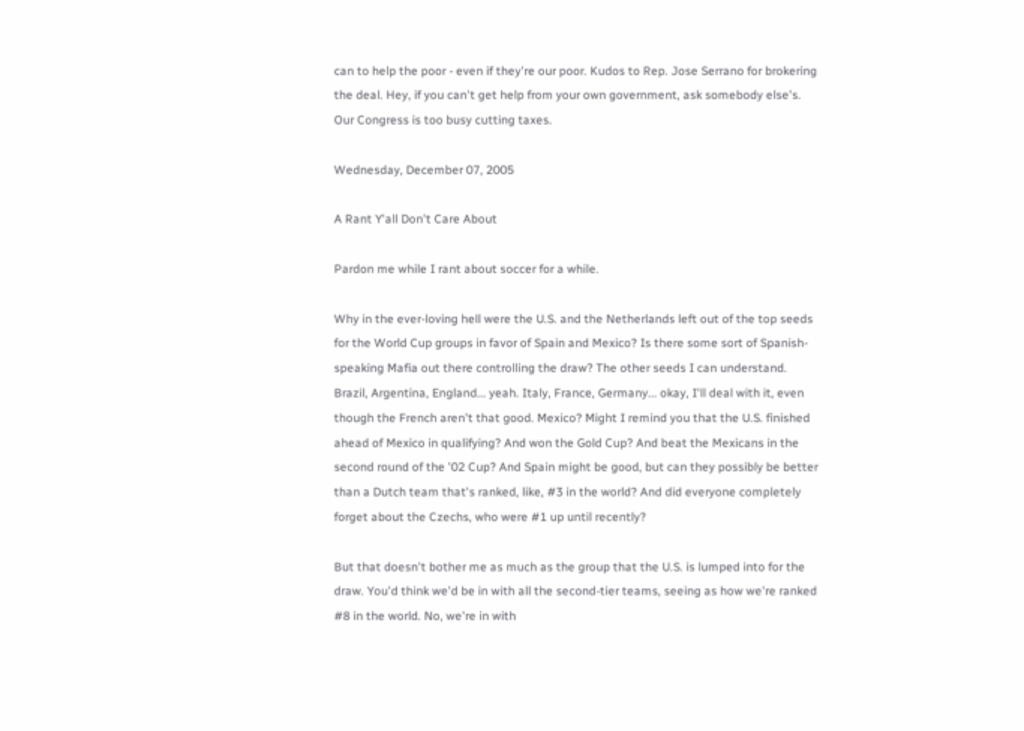can to help the poor - even if they're our poor. Kudos to Rep. Jose Serrano for brokering the deal. Hey, if you can't get help from your own government, ask somebody else's. Our Congress is too busy cutting taxes.

Wednesday, December 07, 2005

A Rant Y'all Don't Care About

Pardon me while I rant about soccer for a while.

Why in the ever-loving hell were the U.S. and the Netherlands left out of the top seeds for the World Cup groups in favor of Spain and Mexico? Is there some sort of Spanish-speaking Mafia out there controlling the draw? The other seeds I can understand. Brazil, Argentina, England... yeah. Italy, France, Germany... okay, I'll deal with it, even though the French aren't that good. Mexico? Might I remind you that the U.S. finished ahead of Mexico in qualifying? And won the Gold Cup? And beat the Mexicans in the second round of the '02 Cup? And Spain might be good, but can they possibly be better than a Dutch team that's ranked, like, #3 in the world? And did everyone completely forget about the Czechs, who were #1 up until recently?

But that doesn't bother me as much as the group that the U.S. is lumped into for the draw. You'd think we'd be in with all the second-tier teams, seeing as how we're ranked #8 in the world. No, we're in with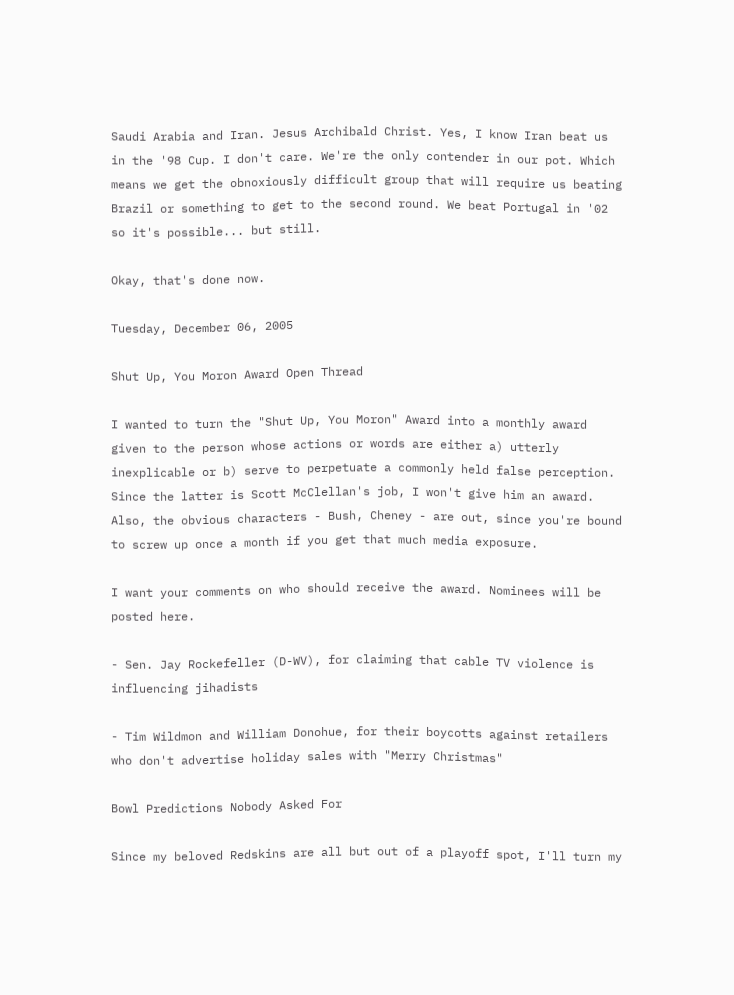Saudi Arabia and Iran. Jesus Archibald Christ. Yes, I know Iran beat us in the '98 Cup. I don't care. We're the only contender in our pot. Which means we get the obnoxiously difficult group that will require us beating Brazil or something to get to the second round. We beat Portugal in '02 so it's possible... but still.

Okay, that's done now.

Tuesday, December 06, 2005

Shut Up, You Moron Award Open Thread

I wanted to turn the "Shut Up, You Moron" Award into a monthly award given to the person whose actions or words are either a) utterly inexplicable or b) serve to perpetuate a commonly held false perception. Since the latter is Scott McClellan's job, I won't give him an award. Also, the obvious characters - Bush, Cheney - are out, since you're bound to screw up once a month if you get that much media exposure.

I want your comments on who should receive the award. Nominees will be posted here.

- Sen. Jay Rockefeller (D-WV), for claiming that cable TV violence is influencing jihadists

- Tim Wildmon and William Donohue, for their boycotts against retailers who don't advertise holiday sales with "Merry Christmas"

Bowl Predictions Nobody Asked For

Since my beloved Redskins are all but out of a playoff spot, I'll turn my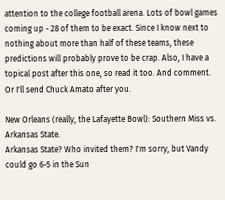attention to the college football arena. Lots of bowl games coming up - 28 of them to be exact. Since I know next to nothing about more than half of these teams, these predictions will probably prove to be crap. Also, I have a topical post after this one, so read it too. And comment. Or I'll send Chuck Amato after you.

New Orleans (really, the Lafayette Bowl): Southern Miss vs. Arkansas State.
Arkansas State? Who invited them? I'm sorry, but Vandy could go 6-5 in the Sun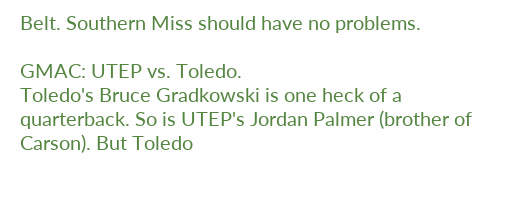Belt. Southern Miss should have no problems.

GMAC: UTEP vs. Toledo.
Toledo's Bruce Gradkowski is one heck of a quarterback. So is UTEP's Jordan Palmer (brother of Carson). But Toledo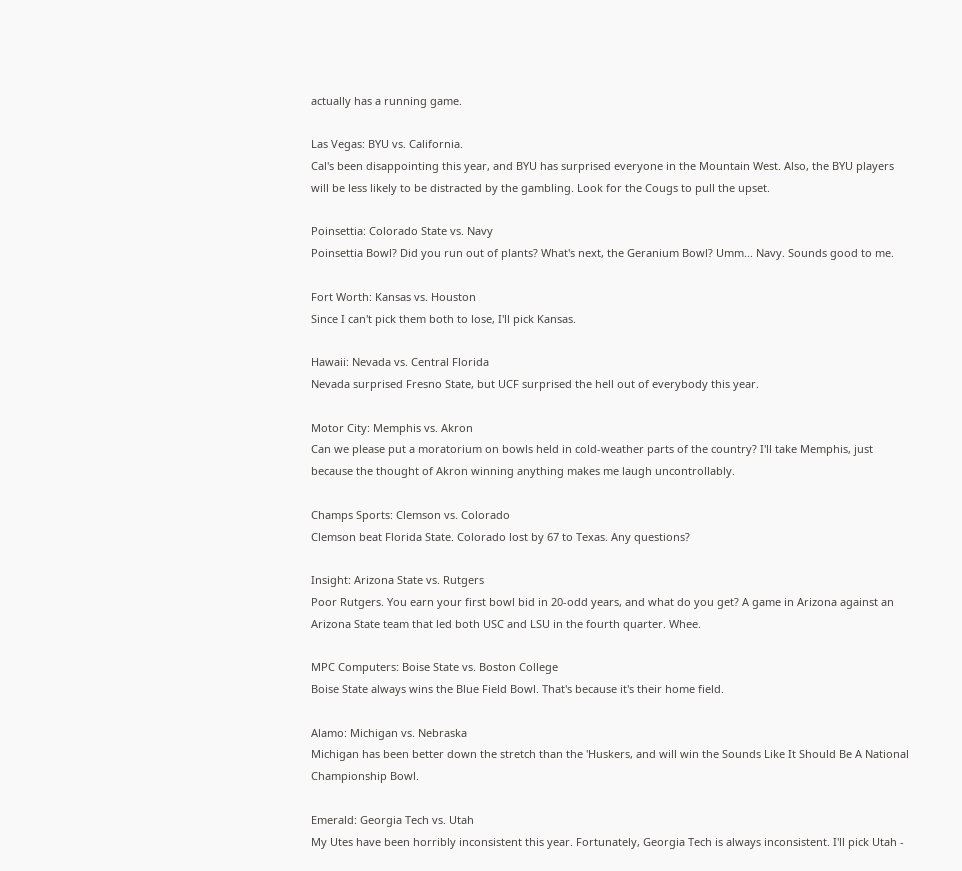actually has a running game.

Las Vegas: BYU vs. California.
Cal's been disappointing this year, and BYU has surprised everyone in the Mountain West. Also, the BYU players will be less likely to be distracted by the gambling. Look for the Cougs to pull the upset.

Poinsettia: Colorado State vs. Navy
Poinsettia Bowl? Did you run out of plants? What's next, the Geranium Bowl? Umm... Navy. Sounds good to me.

Fort Worth: Kansas vs. Houston
Since I can't pick them both to lose, I'll pick Kansas.

Hawaii: Nevada vs. Central Florida
Nevada surprised Fresno State, but UCF surprised the hell out of everybody this year.

Motor City: Memphis vs. Akron
Can we please put a moratorium on bowls held in cold-weather parts of the country? I'll take Memphis, just because the thought of Akron winning anything makes me laugh uncontrollably.

Champs Sports: Clemson vs. Colorado
Clemson beat Florida State. Colorado lost by 67 to Texas. Any questions?

Insight: Arizona State vs. Rutgers
Poor Rutgers. You earn your first bowl bid in 20-odd years, and what do you get? A game in Arizona against an Arizona State team that led both USC and LSU in the fourth quarter. Whee.

MPC Computers: Boise State vs. Boston College
Boise State always wins the Blue Field Bowl. That's because it's their home field.

Alamo: Michigan vs. Nebraska
Michigan has been better down the stretch than the 'Huskers, and will win the Sounds Like It Should Be A National Championship Bowl.

Emerald: Georgia Tech vs. Utah
My Utes have been horribly inconsistent this year. Fortunately, Georgia Tech is always inconsistent. I'll pick Utah -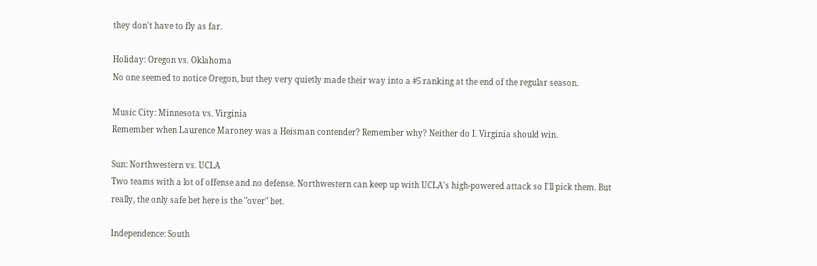they don't have to fly as far.

Holiday: Oregon vs. Oklahoma
No one seemed to notice Oregon, but they very quietly made their way into a #5 ranking at the end of the regular season.

Music City: Minnesota vs. Virginia
Remember when Laurence Maroney was a Heisman contender? Remember why? Neither do I. Virginia should win.

Sun: Northwestern vs. UCLA
Two teams with a lot of offense and no defense. Northwestern can keep up with UCLA's high-powered attack so I'll pick them. But really, the only safe bet here is the "over" bet.

Independence: South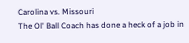Carolina vs. Missouri
The Ol' Ball Coach has done a heck of a job in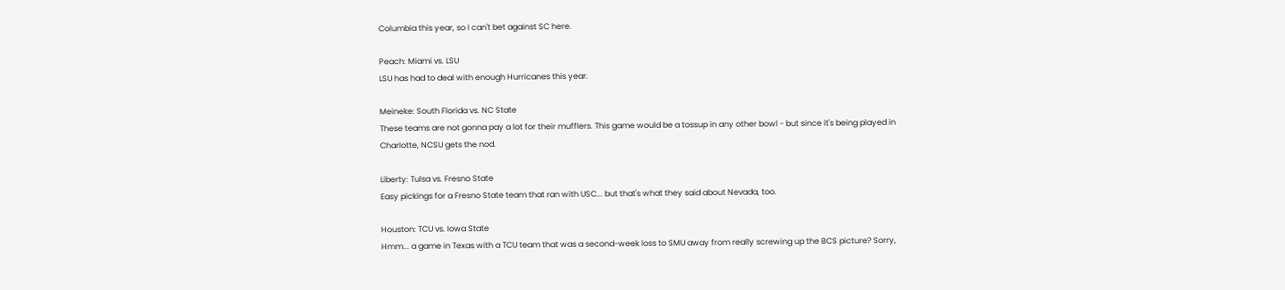Columbia this year, so I can't bet against SC here.

Peach: Miami vs. LSU
LSU has had to deal with enough Hurricanes this year.

Meineke: South Florida vs. NC State
These teams are not gonna pay a lot for their mufflers. This game would be a tossup in any other bowl - but since it's being played in Charlotte, NCSU gets the nod.

Liberty: Tulsa vs. Fresno State
Easy pickings for a Fresno State team that ran with USC... but that's what they said about Nevada, too.

Houston: TCU vs. Iowa State
Hmm... a game in Texas with a TCU team that was a second-week loss to SMU away from really screwing up the BCS picture? Sorry,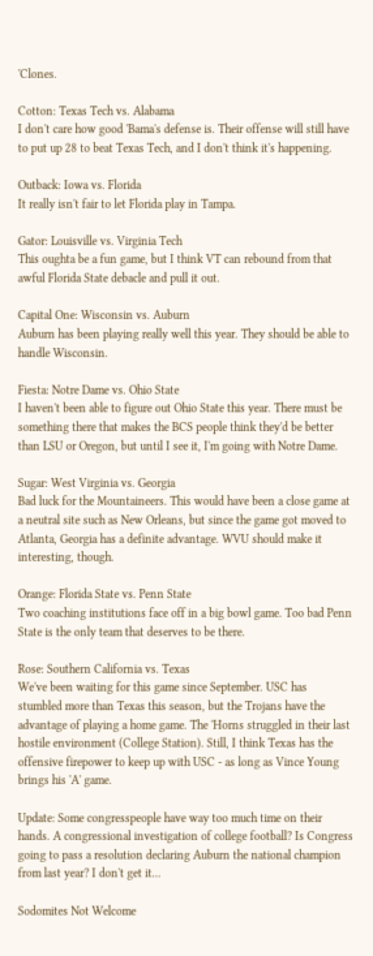'Clones.

Cotton: Texas Tech vs. Alabama
I don't care how good 'Bama's defense is. Their offense will still have to put up 28 to beat Texas Tech, and I don't think it's happening.

Outback: Iowa vs. Florida
It really isn't fair to let Florida play in Tampa.

Gator: Louisville vs. Virginia Tech
This oughta be a fun game, but I think VT can rebound from that awful Florida State debacle and pull it out.

Capital One: Wisconsin vs. Auburn
Auburn has been playing really well this year. They should be able to handle Wisconsin.

Fiesta: Notre Dame vs. Ohio State
I haven't been able to figure out Ohio State this year. There must be something there that makes the BCS people think they'd be better than LSU or Oregon, but until I see it, I'm going with Notre Dame.

Sugar: West Virginia vs. Georgia
Bad luck for the Mountaineers. This would have been a close game at a neutral site such as New Orleans, but since the game got moved to Atlanta, Georgia has a definite advantage. WVU should make it interesting, though.

Orange: Florida State vs. Penn State
Two coaching institutions face off in a big bowl game. Too bad Penn State is the only team that deserves to be there.

Rose: Southern California vs. Texas
We've been waiting for this game since September. USC has stumbled more than Texas this season, but the Trojans have the advantage of playing a home game. The 'Horns struggled in their last hostile environment (College Station). Still, I think Texas has the offensive firepower to keep up with USC - as long as Vince Young brings his 'A' game.

Update: Some congresspeople have way too much time on their hands. A congressional investigation of college football? Is Congress going to pass a resolution declaring Auburn the national champion from last year? I don't get it...

Sodomites Not Welcome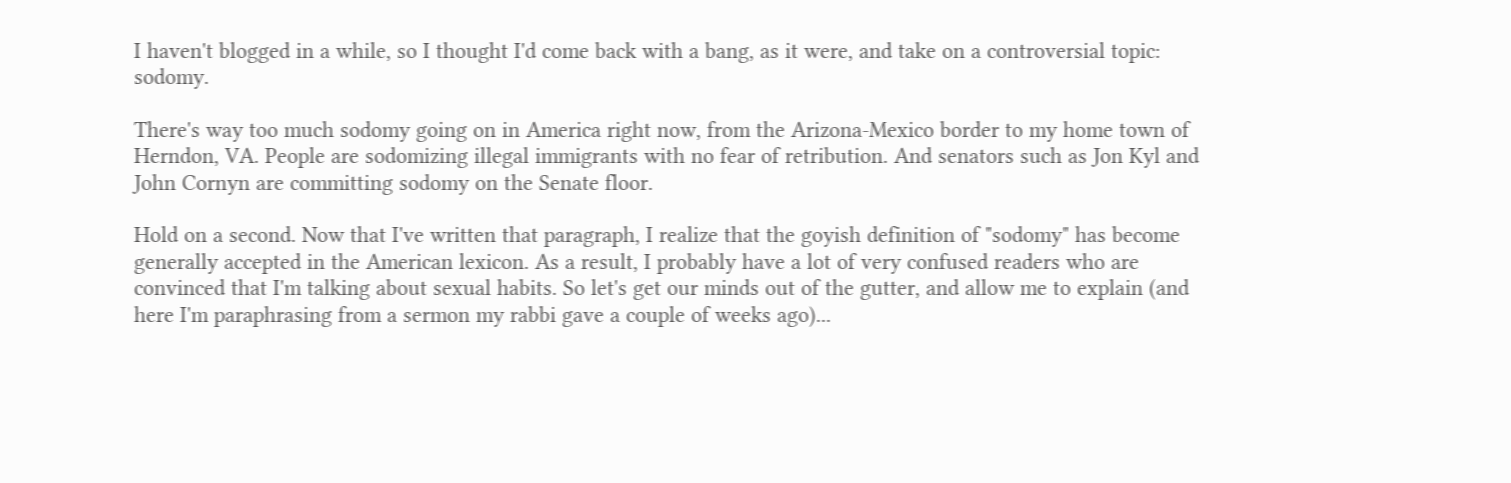I haven't blogged in a while, so I thought I'd come back with a bang, as it were, and take on a controversial topic: sodomy.

There's way too much sodomy going on in America right now, from the Arizona-Mexico border to my home town of Herndon, VA. People are sodomizing illegal immigrants with no fear of retribution. And senators such as Jon Kyl and John Cornyn are committing sodomy on the Senate floor.

Hold on a second. Now that I've written that paragraph, I realize that the goyish definition of "sodomy" has become generally accepted in the American lexicon. As a result, I probably have a lot of very confused readers who are convinced that I'm talking about sexual habits. So let's get our minds out of the gutter, and allow me to explain (and here I'm paraphrasing from a sermon my rabbi gave a couple of weeks ago)...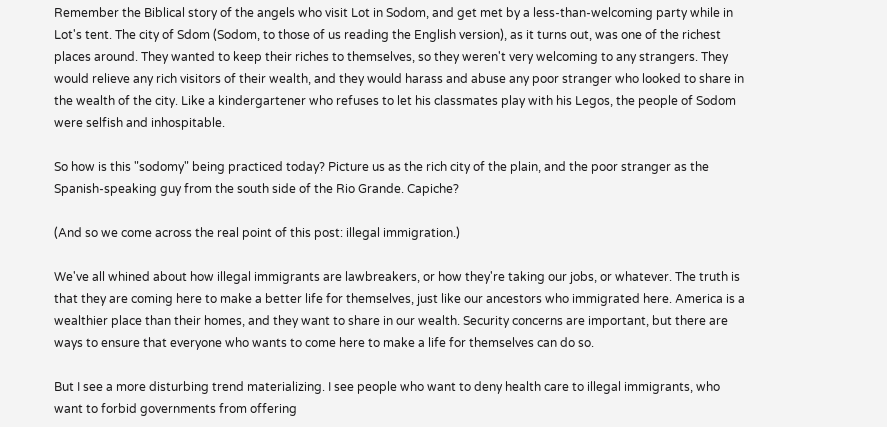Remember the Biblical story of the angels who visit Lot in Sodom, and get met by a less-than-welcoming party while in Lot's tent. The city of Sdom (Sodom, to those of us reading the English version), as it turns out, was one of the richest places around. They wanted to keep their riches to themselves, so they weren't very welcoming to any strangers. They would relieve any rich visitors of their wealth, and they would harass and abuse any poor stranger who looked to share in the wealth of the city. Like a kindergartener who refuses to let his classmates play with his Legos, the people of Sodom were selfish and inhospitable.

So how is this "sodomy" being practiced today? Picture us as the rich city of the plain, and the poor stranger as the Spanish-speaking guy from the south side of the Rio Grande. Capiche?

(And so we come across the real point of this post: illegal immigration.)

We've all whined about how illegal immigrants are lawbreakers, or how they're taking our jobs, or whatever. The truth is that they are coming here to make a better life for themselves, just like our ancestors who immigrated here. America is a wealthier place than their homes, and they want to share in our wealth. Security concerns are important, but there are ways to ensure that everyone who wants to come here to make a life for themselves can do so.

But I see a more disturbing trend materializing. I see people who want to deny health care to illegal immigrants, who want to forbid governments from offering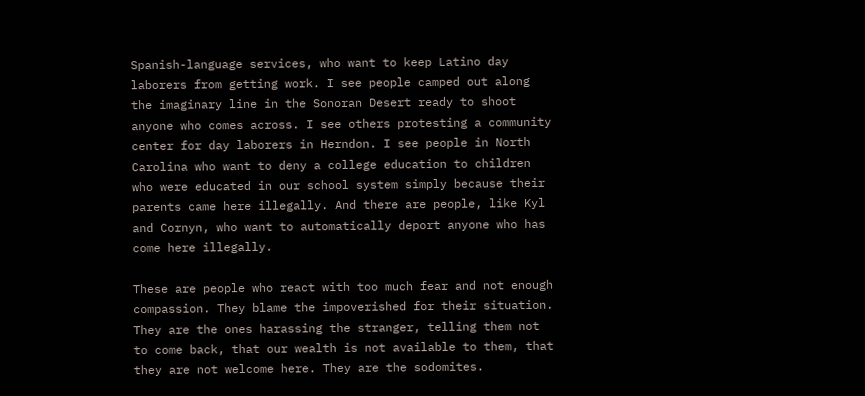Spanish-language services, who want to keep Latino day laborers from getting work. I see people camped out along the imaginary line in the Sonoran Desert ready to shoot anyone who comes across. I see others protesting a community center for day laborers in Herndon. I see people in North Carolina who want to deny a college education to children who were educated in our school system simply because their parents came here illegally. And there are people, like Kyl and Cornyn, who want to automatically deport anyone who has come here illegally.

These are people who react with too much fear and not enough compassion. They blame the impoverished for their situation. They are the ones harassing the stranger, telling them not to come back, that our wealth is not available to them, that they are not welcome here. They are the sodomites.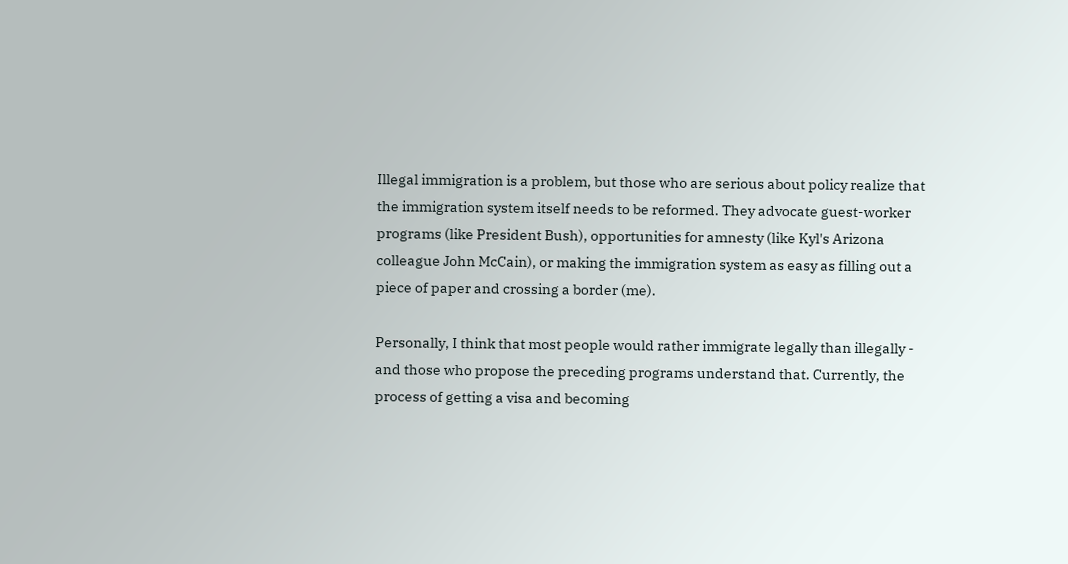Illegal immigration is a problem, but those who are serious about policy realize that the immigration system itself needs to be reformed. They advocate guest-worker programs (like President Bush), opportunities for amnesty (like Kyl's Arizona colleague John McCain), or making the immigration system as easy as filling out a piece of paper and crossing a border (me).

Personally, I think that most people would rather immigrate legally than illegally - and those who propose the preceding programs understand that. Currently, the process of getting a visa and becoming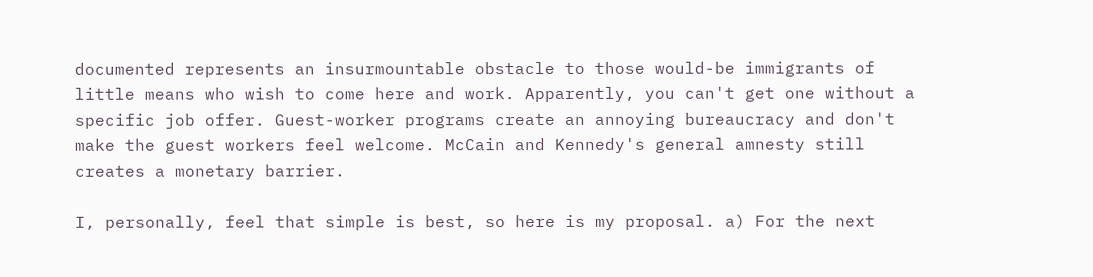documented represents an insurmountable obstacle to those would-be immigrants of little means who wish to come here and work. Apparently, you can't get one without a specific job offer. Guest-worker programs create an annoying bureaucracy and don't make the guest workers feel welcome. McCain and Kennedy's general amnesty still creates a monetary barrier.

I, personally, feel that simple is best, so here is my proposal. a) For the next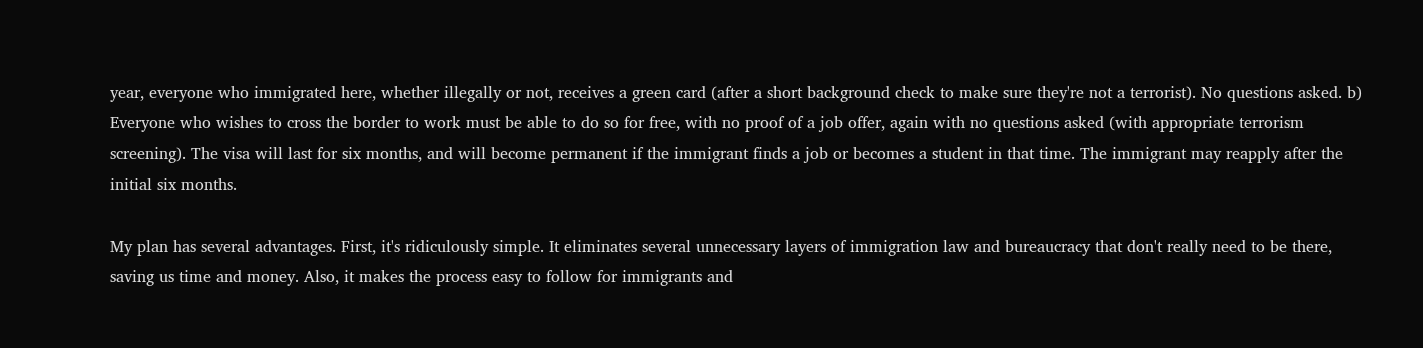year, everyone who immigrated here, whether illegally or not, receives a green card (after a short background check to make sure they're not a terrorist). No questions asked. b) Everyone who wishes to cross the border to work must be able to do so for free, with no proof of a job offer, again with no questions asked (with appropriate terrorism screening). The visa will last for six months, and will become permanent if the immigrant finds a job or becomes a student in that time. The immigrant may reapply after the initial six months.

My plan has several advantages. First, it's ridiculously simple. It eliminates several unnecessary layers of immigration law and bureaucracy that don't really need to be there, saving us time and money. Also, it makes the process easy to follow for immigrants and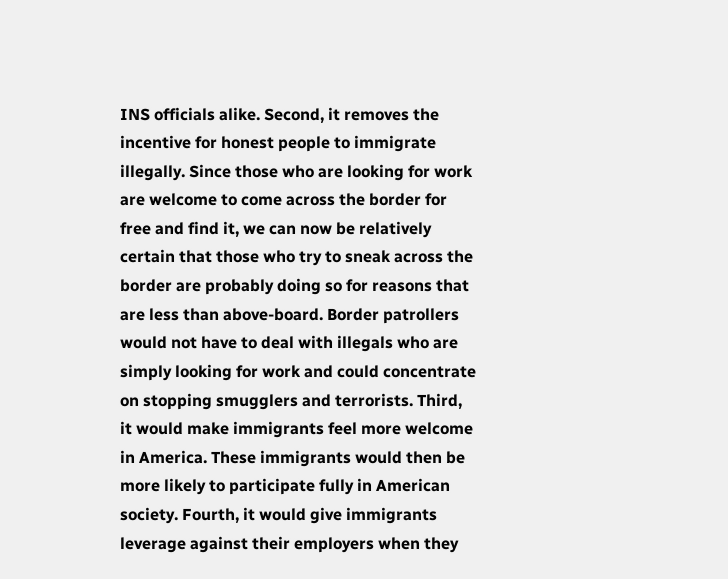INS officials alike. Second, it removes the incentive for honest people to immigrate illegally. Since those who are looking for work are welcome to come across the border for free and find it, we can now be relatively certain that those who try to sneak across the border are probably doing so for reasons that are less than above-board. Border patrollers would not have to deal with illegals who are simply looking for work and could concentrate on stopping smugglers and terrorists. Third, it would make immigrants feel more welcome in America. These immigrants would then be more likely to participate fully in American society. Fourth, it would give immigrants leverage against their employers when they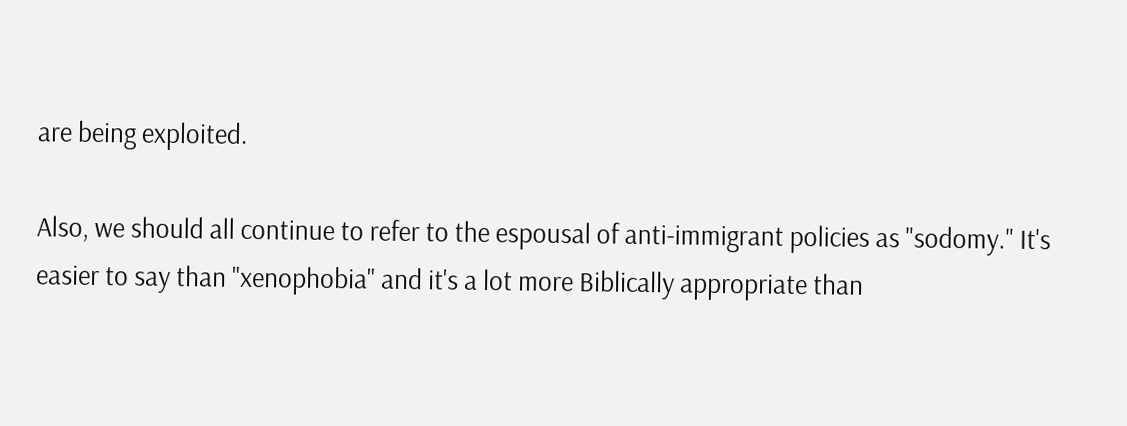are being exploited.

Also, we should all continue to refer to the espousal of anti-immigrant policies as "sodomy." It's easier to say than "xenophobia" and it's a lot more Biblically appropriate than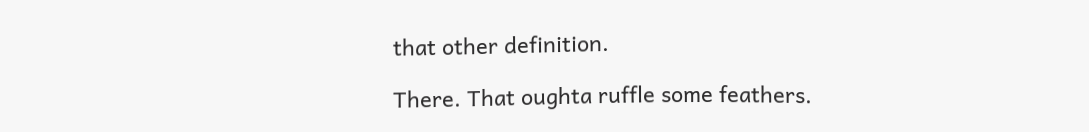that other definition.

There. That oughta ruffle some feathers.